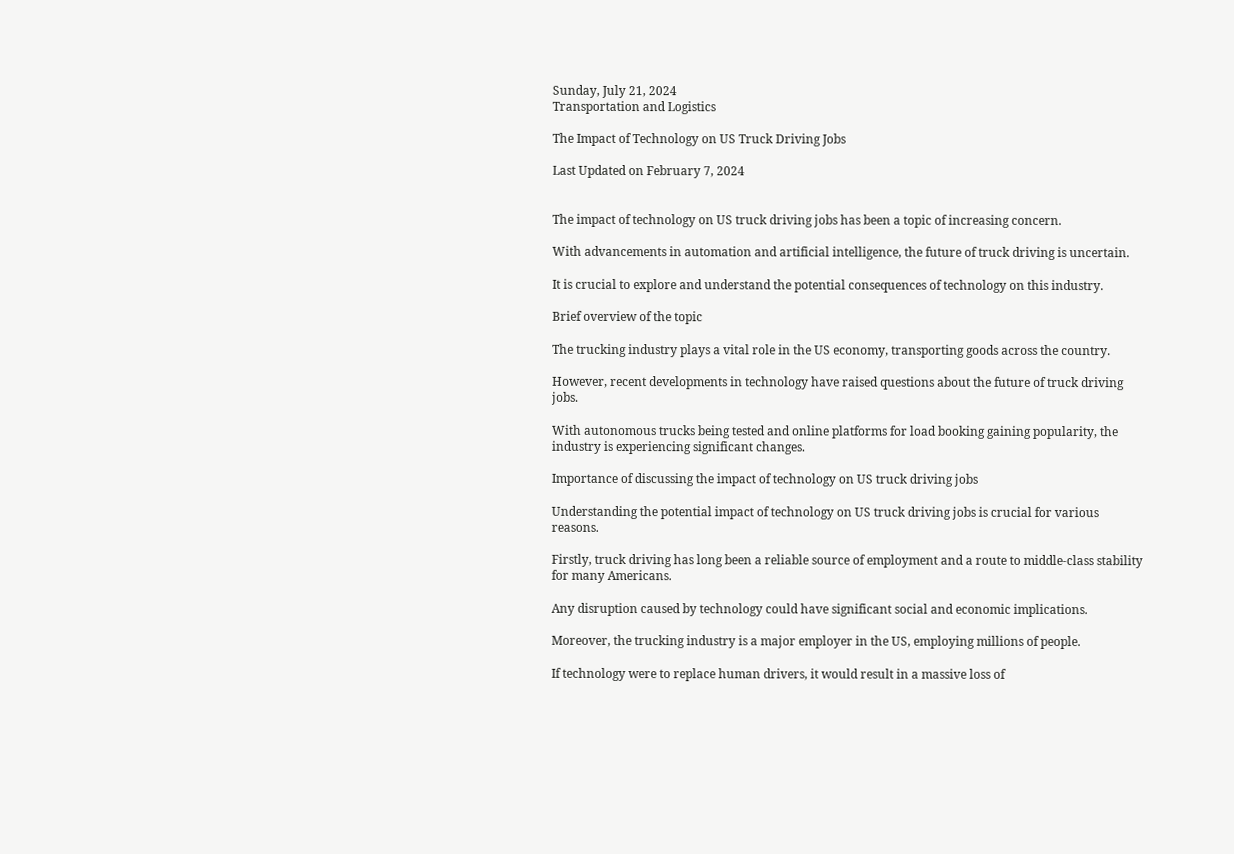Sunday, July 21, 2024
Transportation and Logistics

The Impact of Technology on US Truck Driving Jobs

Last Updated on February 7, 2024


The impact of technology on US truck driving jobs has been a topic of increasing concern.

With advancements in automation and artificial intelligence, the future of truck driving is uncertain.

It is crucial to explore and understand the potential consequences of technology on this industry.

Brief overview of the topic

The trucking industry plays a vital role in the US economy, transporting goods across the country.

However, recent developments in technology have raised questions about the future of truck driving jobs.

With autonomous trucks being tested and online platforms for load booking gaining popularity, the industry is experiencing significant changes.

Importance of discussing the impact of technology on US truck driving jobs

Understanding the potential impact of technology on US truck driving jobs is crucial for various reasons.

Firstly, truck driving has long been a reliable source of employment and a route to middle-class stability for many Americans.

Any disruption caused by technology could have significant social and economic implications.

Moreover, the trucking industry is a major employer in the US, employing millions of people.

If technology were to replace human drivers, it would result in a massive loss of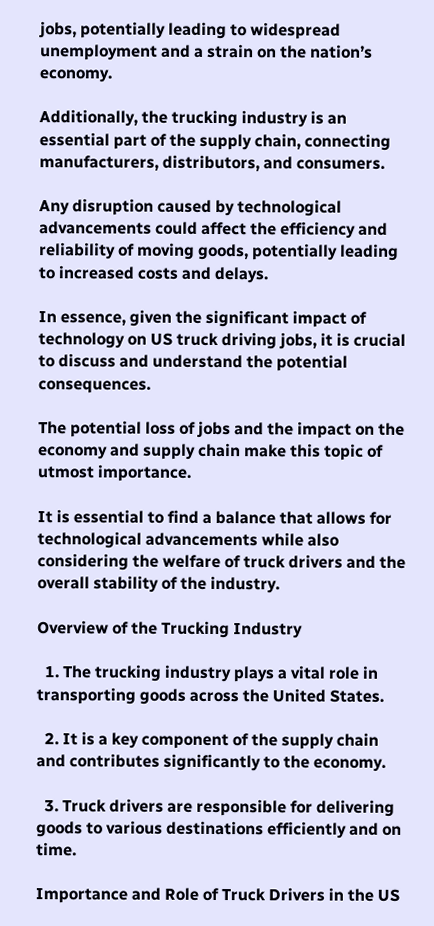jobs, potentially leading to widespread unemployment and a strain on the nation’s economy.

Additionally, the trucking industry is an essential part of the supply chain, connecting manufacturers, distributors, and consumers.

Any disruption caused by technological advancements could affect the efficiency and reliability of moving goods, potentially leading to increased costs and delays.

In essence, given the significant impact of technology on US truck driving jobs, it is crucial to discuss and understand the potential consequences.

The potential loss of jobs and the impact on the economy and supply chain make this topic of utmost importance.

It is essential to find a balance that allows for technological advancements while also considering the welfare of truck drivers and the overall stability of the industry.

Overview of the Trucking Industry

  1. The trucking industry plays a vital role in transporting goods across the United States.

  2. It is a key component of the supply chain and contributes significantly to the economy.

  3. Truck drivers are responsible for delivering goods to various destinations efficiently and on time.

Importance and Role of Truck Drivers in the US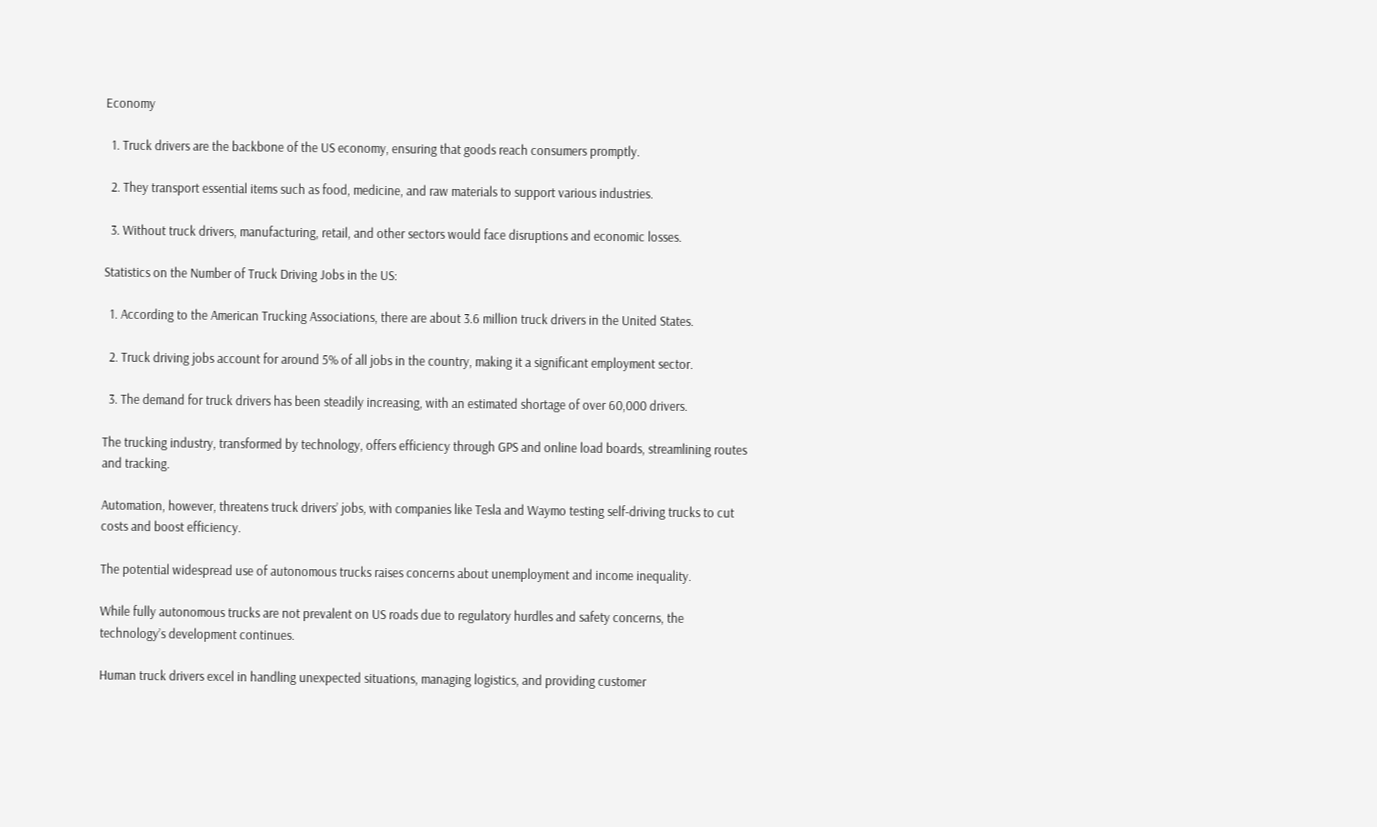Economy

  1. Truck drivers are the backbone of the US economy, ensuring that goods reach consumers promptly.

  2. They transport essential items such as food, medicine, and raw materials to support various industries.

  3. Without truck drivers, manufacturing, retail, and other sectors would face disruptions and economic losses.

Statistics on the Number of Truck Driving Jobs in the US:

  1. According to the American Trucking Associations, there are about 3.6 million truck drivers in the United States.

  2. Truck driving jobs account for around 5% of all jobs in the country, making it a significant employment sector.

  3. The demand for truck drivers has been steadily increasing, with an estimated shortage of over 60,000 drivers.

The trucking industry, transformed by technology, offers efficiency through GPS and online load boards, streamlining routes and tracking.

Automation, however, threatens truck drivers’ jobs, with companies like Tesla and Waymo testing self-driving trucks to cut costs and boost efficiency.

The potential widespread use of autonomous trucks raises concerns about unemployment and income inequality.

While fully autonomous trucks are not prevalent on US roads due to regulatory hurdles and safety concerns, the technology’s development continues.

Human truck drivers excel in handling unexpected situations, managing logistics, and providing customer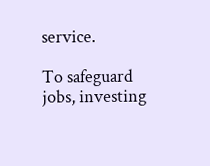service.

To safeguard jobs, investing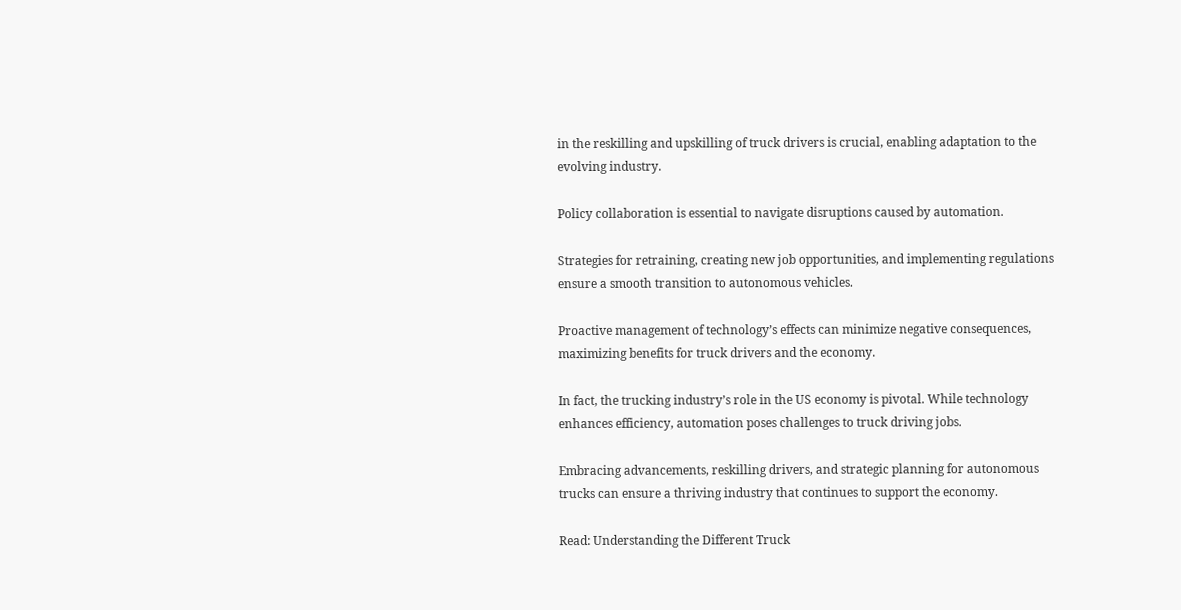in the reskilling and upskilling of truck drivers is crucial, enabling adaptation to the evolving industry.

Policy collaboration is essential to navigate disruptions caused by automation.

Strategies for retraining, creating new job opportunities, and implementing regulations ensure a smooth transition to autonomous vehicles.

Proactive management of technology’s effects can minimize negative consequences, maximizing benefits for truck drivers and the economy.

In fact, the trucking industry’s role in the US economy is pivotal. While technology enhances efficiency, automation poses challenges to truck driving jobs.

Embracing advancements, reskilling drivers, and strategic planning for autonomous trucks can ensure a thriving industry that continues to support the economy.

Read: Understanding the Different Truck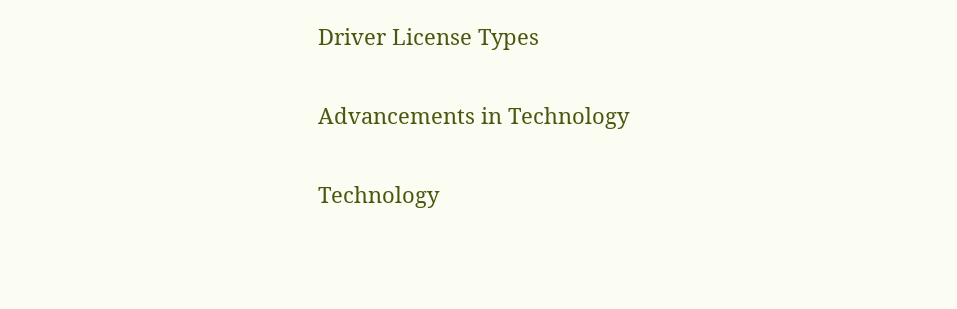Driver License Types

Advancements in Technology

Technology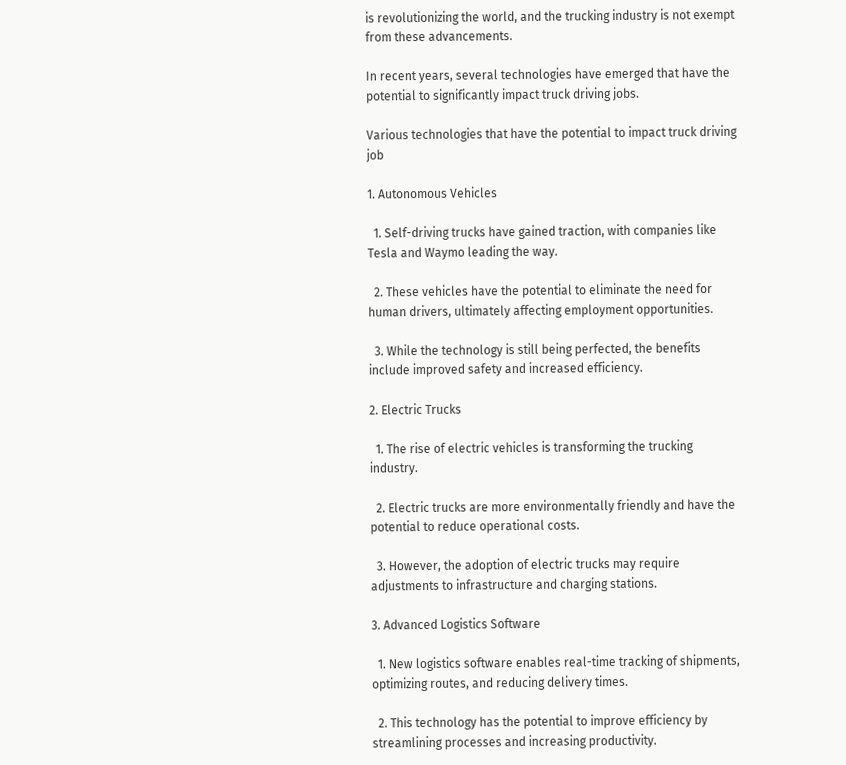is revolutionizing the world, and the trucking industry is not exempt from these advancements.

In recent years, several technologies have emerged that have the potential to significantly impact truck driving jobs.

Various technologies that have the potential to impact truck driving job

1. Autonomous Vehicles

  1. Self-driving trucks have gained traction, with companies like Tesla and Waymo leading the way.

  2. These vehicles have the potential to eliminate the need for human drivers, ultimately affecting employment opportunities.

  3. While the technology is still being perfected, the benefits include improved safety and increased efficiency.

2. Electric Trucks

  1. The rise of electric vehicles is transforming the trucking industry.

  2. Electric trucks are more environmentally friendly and have the potential to reduce operational costs.

  3. However, the adoption of electric trucks may require adjustments to infrastructure and charging stations.

3. Advanced Logistics Software

  1. New logistics software enables real-time tracking of shipments, optimizing routes, and reducing delivery times.

  2. This technology has the potential to improve efficiency by streamlining processes and increasing productivity.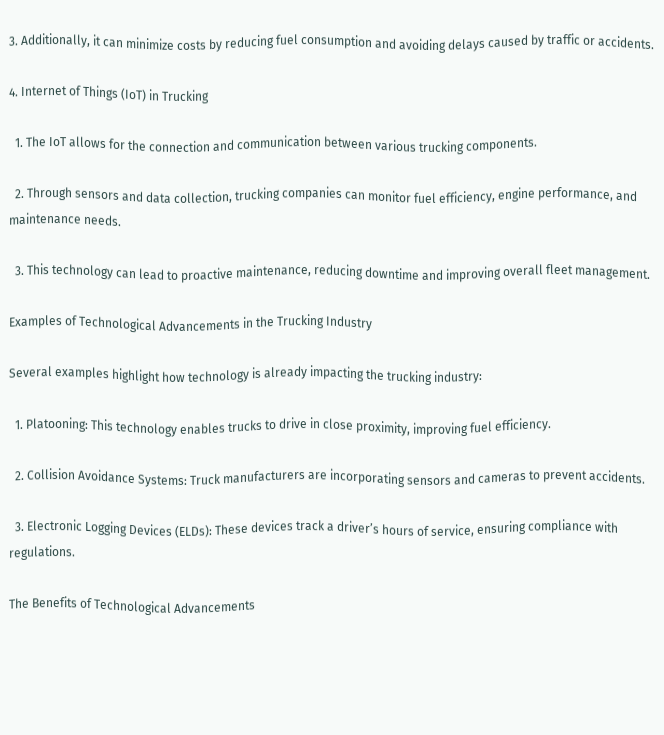3. Additionally, it can minimize costs by reducing fuel consumption and avoiding delays caused by traffic or accidents.

4. Internet of Things (IoT) in Trucking

  1. The IoT allows for the connection and communication between various trucking components.

  2. Through sensors and data collection, trucking companies can monitor fuel efficiency, engine performance, and maintenance needs.

  3. This technology can lead to proactive maintenance, reducing downtime and improving overall fleet management.

Examples of Technological Advancements in the Trucking Industry

Several examples highlight how technology is already impacting the trucking industry:

  1. Platooning: This technology enables trucks to drive in close proximity, improving fuel efficiency.

  2. Collision Avoidance Systems: Truck manufacturers are incorporating sensors and cameras to prevent accidents.

  3. Electronic Logging Devices (ELDs): These devices track a driver’s hours of service, ensuring compliance with regulations.

The Benefits of Technological Advancements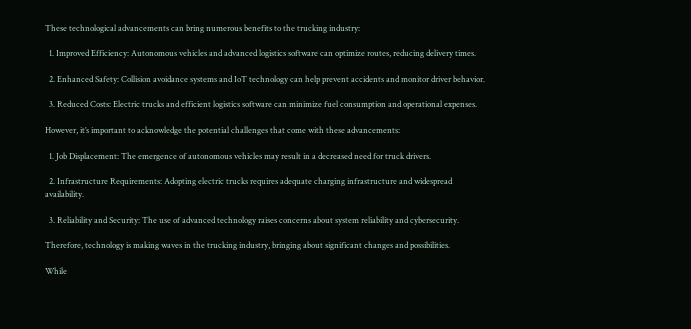These technological advancements can bring numerous benefits to the trucking industry:

  1. Improved Efficiency: Autonomous vehicles and advanced logistics software can optimize routes, reducing delivery times.

  2. Enhanced Safety: Collision avoidance systems and IoT technology can help prevent accidents and monitor driver behavior.

  3. Reduced Costs: Electric trucks and efficient logistics software can minimize fuel consumption and operational expenses.

However, it’s important to acknowledge the potential challenges that come with these advancements:

  1. Job Displacement: The emergence of autonomous vehicles may result in a decreased need for truck drivers.

  2. Infrastructure Requirements: Adopting electric trucks requires adequate charging infrastructure and widespread availability.

  3. Reliability and Security: The use of advanced technology raises concerns about system reliability and cybersecurity.

Therefore, technology is making waves in the trucking industry, bringing about significant changes and possibilities.

While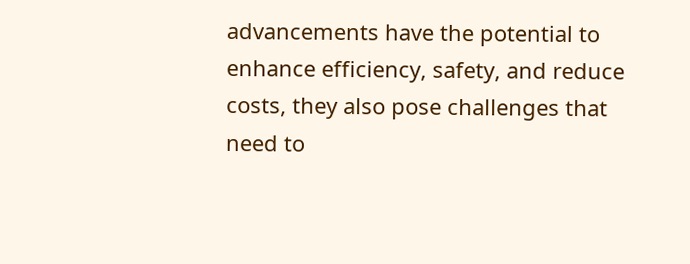advancements have the potential to enhance efficiency, safety, and reduce costs, they also pose challenges that need to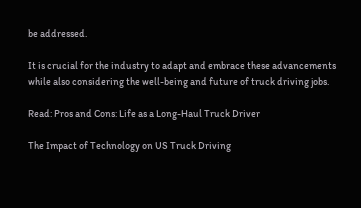be addressed.

It is crucial for the industry to adapt and embrace these advancements while also considering the well-being and future of truck driving jobs.

Read: Pros and Cons: Life as a Long-Haul Truck Driver

The Impact of Technology on US Truck Driving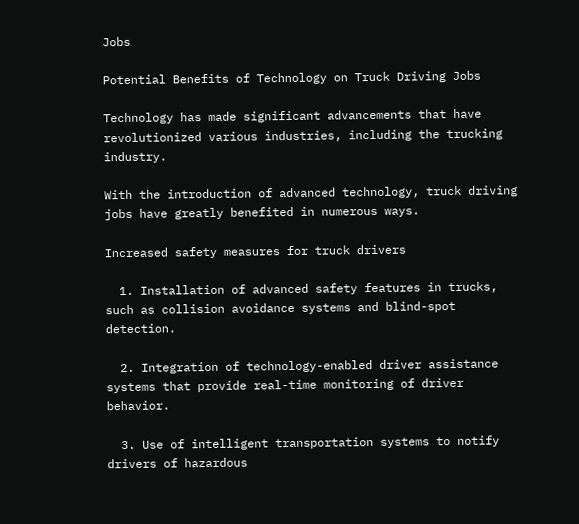Jobs

Potential Benefits of Technology on Truck Driving Jobs

Technology has made significant advancements that have revolutionized various industries, including the trucking industry.

With the introduction of advanced technology, truck driving jobs have greatly benefited in numerous ways.

Increased safety measures for truck drivers

  1. Installation of advanced safety features in trucks, such as collision avoidance systems and blind-spot detection.

  2. Integration of technology-enabled driver assistance systems that provide real-time monitoring of driver behavior.

  3. Use of intelligent transportation systems to notify drivers of hazardous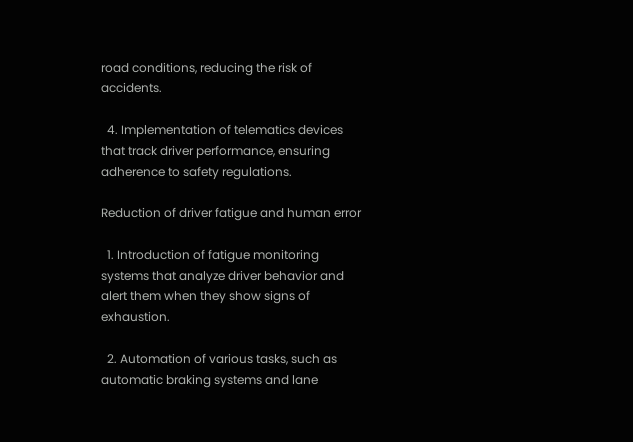road conditions, reducing the risk of accidents.

  4. Implementation of telematics devices that track driver performance, ensuring adherence to safety regulations.

Reduction of driver fatigue and human error

  1. Introduction of fatigue monitoring systems that analyze driver behavior and alert them when they show signs of exhaustion.

  2. Automation of various tasks, such as automatic braking systems and lane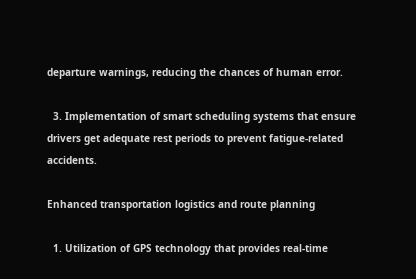departure warnings, reducing the chances of human error.

  3. Implementation of smart scheduling systems that ensure drivers get adequate rest periods to prevent fatigue-related accidents.

Enhanced transportation logistics and route planning

  1. Utilization of GPS technology that provides real-time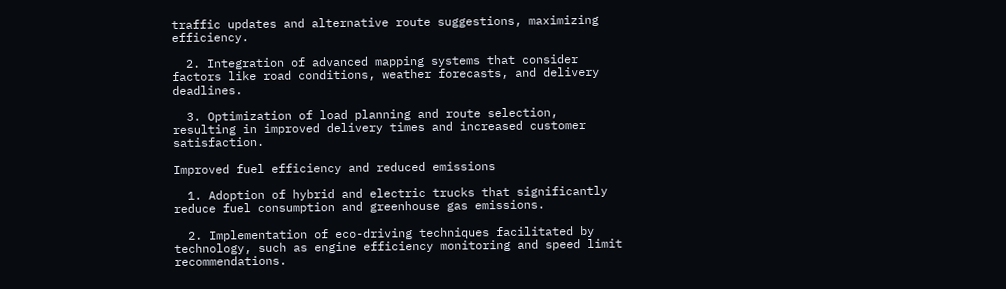traffic updates and alternative route suggestions, maximizing efficiency.

  2. Integration of advanced mapping systems that consider factors like road conditions, weather forecasts, and delivery deadlines.

  3. Optimization of load planning and route selection, resulting in improved delivery times and increased customer satisfaction.

Improved fuel efficiency and reduced emissions

  1. Adoption of hybrid and electric trucks that significantly reduce fuel consumption and greenhouse gas emissions.

  2. Implementation of eco-driving techniques facilitated by technology, such as engine efficiency monitoring and speed limit recommendations.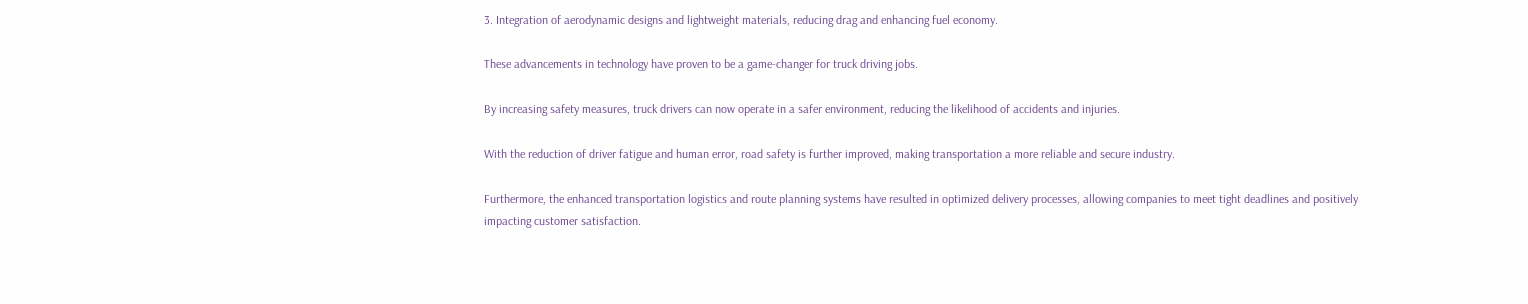3. Integration of aerodynamic designs and lightweight materials, reducing drag and enhancing fuel economy.

These advancements in technology have proven to be a game-changer for truck driving jobs.

By increasing safety measures, truck drivers can now operate in a safer environment, reducing the likelihood of accidents and injuries.

With the reduction of driver fatigue and human error, road safety is further improved, making transportation a more reliable and secure industry.

Furthermore, the enhanced transportation logistics and route planning systems have resulted in optimized delivery processes, allowing companies to meet tight deadlines and positively impacting customer satisfaction.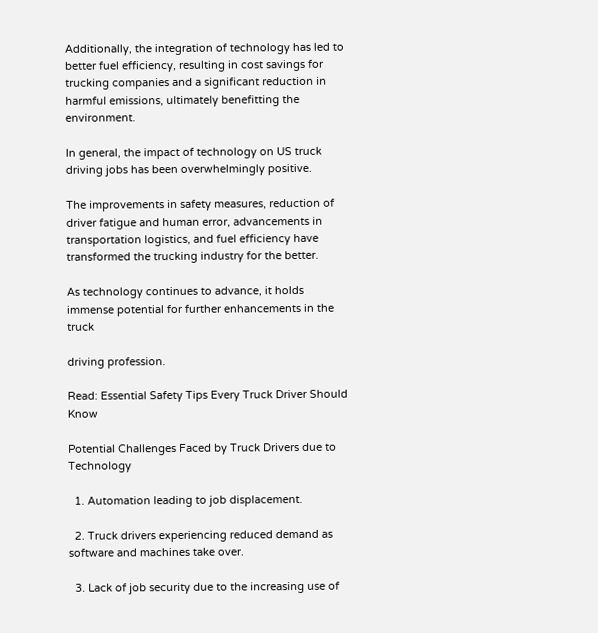Additionally, the integration of technology has led to better fuel efficiency, resulting in cost savings for trucking companies and a significant reduction in harmful emissions, ultimately benefitting the environment.

In general, the impact of technology on US truck driving jobs has been overwhelmingly positive.

The improvements in safety measures, reduction of driver fatigue and human error, advancements in transportation logistics, and fuel efficiency have transformed the trucking industry for the better.

As technology continues to advance, it holds immense potential for further enhancements in the truck

driving profession.

Read: Essential Safety Tips Every Truck Driver Should Know

Potential Challenges Faced by Truck Drivers due to Technology

  1. Automation leading to job displacement.

  2. Truck drivers experiencing reduced demand as software and machines take over.

  3. Lack of job security due to the increasing use of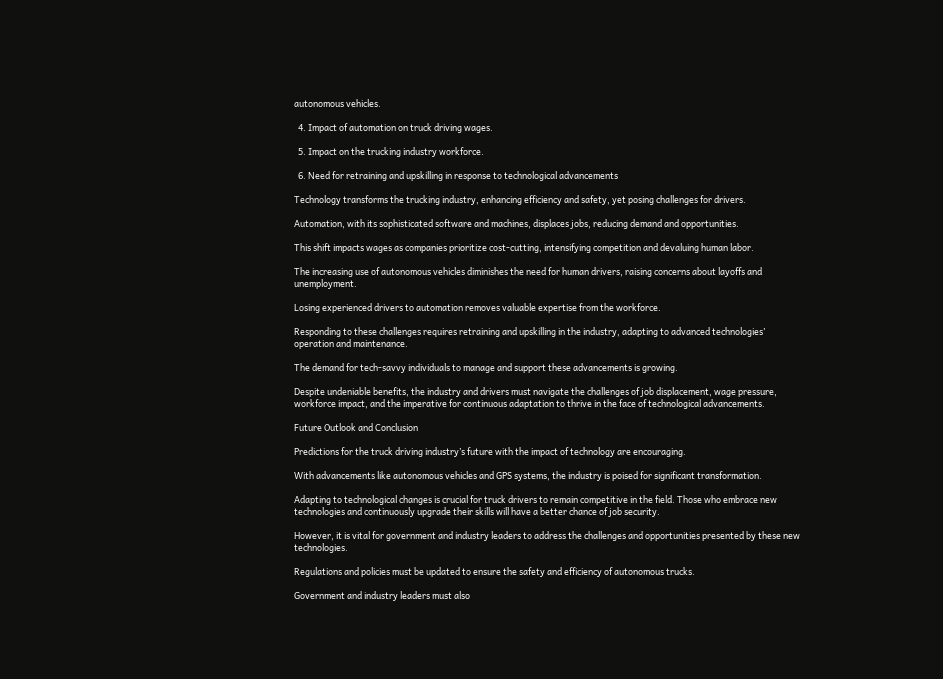autonomous vehicles.

  4. Impact of automation on truck driving wages.

  5. Impact on the trucking industry workforce.

  6. Need for retraining and upskilling in response to technological advancements

Technology transforms the trucking industry, enhancing efficiency and safety, yet posing challenges for drivers.

Automation, with its sophisticated software and machines, displaces jobs, reducing demand and opportunities.

This shift impacts wages as companies prioritize cost-cutting, intensifying competition and devaluing human labor.

The increasing use of autonomous vehicles diminishes the need for human drivers, raising concerns about layoffs and unemployment.

Losing experienced drivers to automation removes valuable expertise from the workforce.

Responding to these challenges requires retraining and upskilling in the industry, adapting to advanced technologies’ operation and maintenance.

The demand for tech-savvy individuals to manage and support these advancements is growing.

Despite undeniable benefits, the industry and drivers must navigate the challenges of job displacement, wage pressure, workforce impact, and the imperative for continuous adaptation to thrive in the face of technological advancements.

Future Outlook and Conclusion

Predictions for the truck driving industry’s future with the impact of technology are encouraging.

With advancements like autonomous vehicles and GPS systems, the industry is poised for significant transformation.

Adapting to technological changes is crucial for truck drivers to remain competitive in the field. Those who embrace new technologies and continuously upgrade their skills will have a better chance of job security.

However, it is vital for government and industry leaders to address the challenges and opportunities presented by these new technologies.

Regulations and policies must be updated to ensure the safety and efficiency of autonomous trucks.

Government and industry leaders must also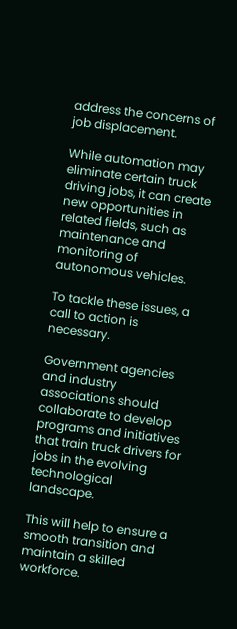address the concerns of job displacement.

While automation may eliminate certain truck driving jobs, it can create new opportunities in related fields, such as maintenance and monitoring of autonomous vehicles.

To tackle these issues, a call to action is necessary.

Government agencies and industry associations should collaborate to develop programs and initiatives that train truck drivers for jobs in the evolving technological landscape.

This will help to ensure a smooth transition and maintain a skilled workforce.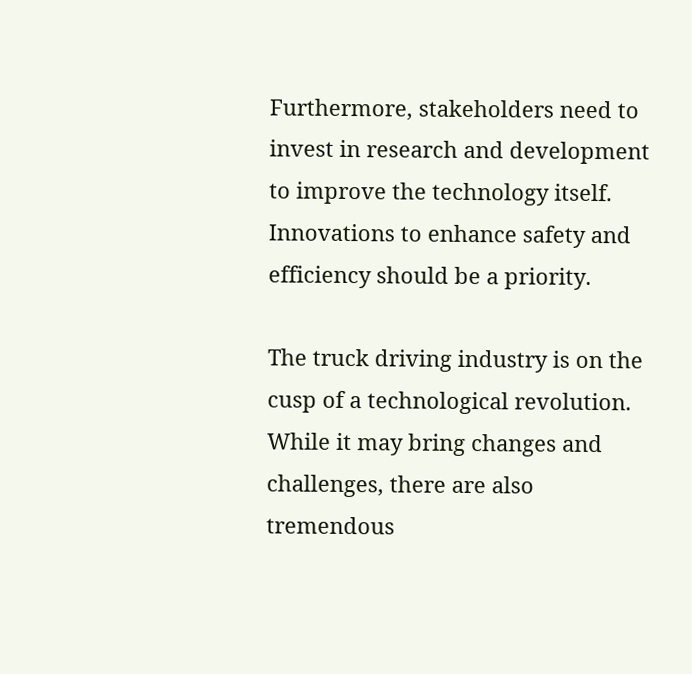Furthermore, stakeholders need to invest in research and development to improve the technology itself. Innovations to enhance safety and efficiency should be a priority.

The truck driving industry is on the cusp of a technological revolution. While it may bring changes and challenges, there are also tremendous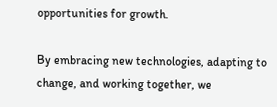opportunities for growth.

By embracing new technologies, adapting to change, and working together, we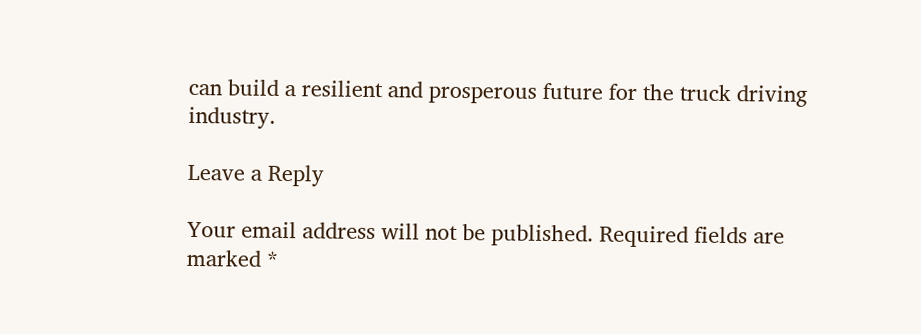can build a resilient and prosperous future for the truck driving industry.

Leave a Reply

Your email address will not be published. Required fields are marked *